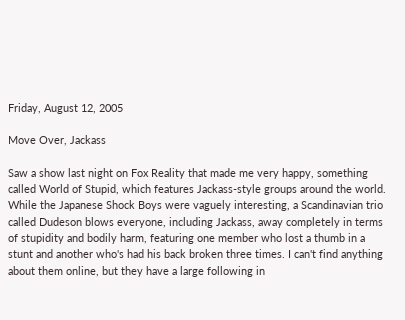Friday, August 12, 2005

Move Over, Jackass

Saw a show last night on Fox Reality that made me very happy, something called World of Stupid, which features Jackass-style groups around the world. While the Japanese Shock Boys were vaguely interesting, a Scandinavian trio called Dudeson blows everyone, including Jackass, away completely in terms of stupidity and bodily harm, featuring one member who lost a thumb in a stunt and another who's had his back broken three times. I can't find anything about them online, but they have a large following in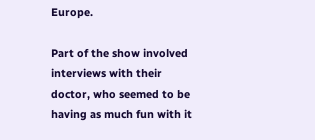Europe.

Part of the show involved interviews with their doctor, who seemed to be having as much fun with it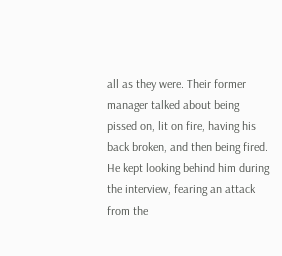all as they were. Their former manager talked about being pissed on, lit on fire, having his back broken, and then being fired. He kept looking behind him during the interview, fearing an attack from the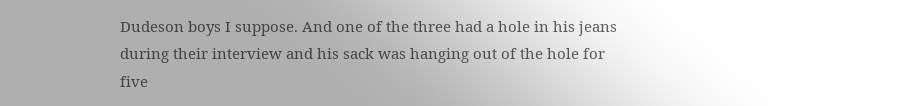Dudeson boys I suppose. And one of the three had a hole in his jeans during their interview and his sack was hanging out of the hole for five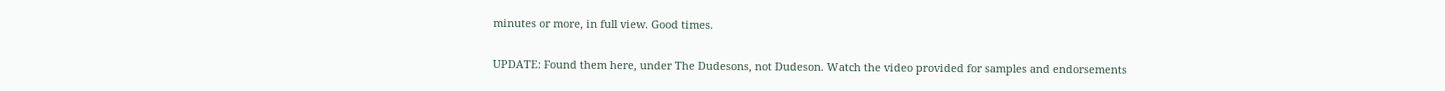minutes or more, in full view. Good times.

UPDATE: Found them here, under The Dudesons, not Dudeson. Watch the video provided for samples and endorsements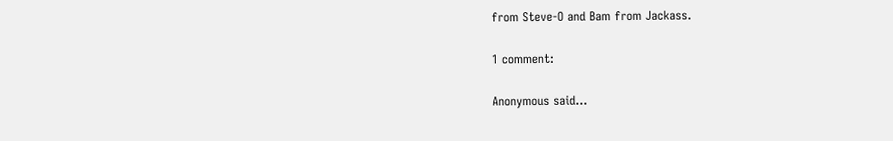from Steve-O and Bam from Jackass.

1 comment:

Anonymous said...